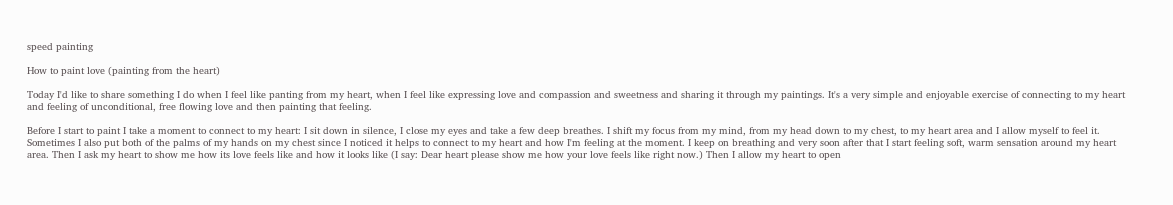speed painting

How to paint love (painting from the heart)

Today I'd like to share something I do when I feel like panting from my heart, when I feel like expressing love and compassion and sweetness and sharing it through my paintings. It's a very simple and enjoyable exercise of connecting to my heart and feeling of unconditional, free flowing love and then painting that feeling.

Before I start to paint I take a moment to connect to my heart: I sit down in silence, I close my eyes and take a few deep breathes. I shift my focus from my mind, from my head down to my chest, to my heart area and I allow myself to feel it. Sometimes I also put both of the palms of my hands on my chest since I noticed it helps to connect to my heart and how I'm feeling at the moment. I keep on breathing and very soon after that I start feeling soft, warm sensation around my heart area. Then I ask my heart to show me how its love feels like and how it looks like (I say: Dear heart please show me how your love feels like right now.) Then I allow my heart to open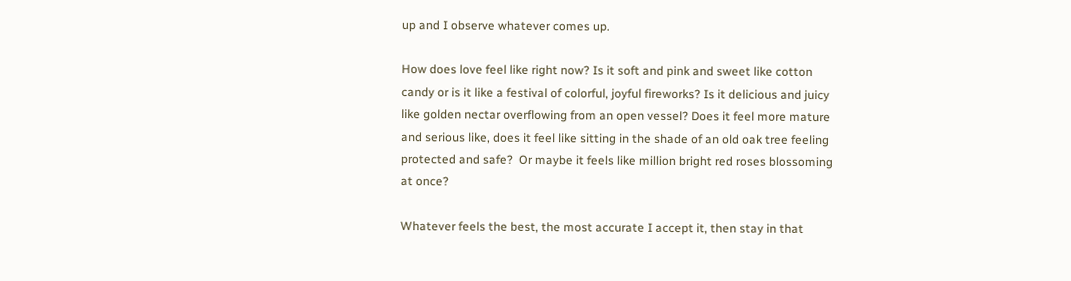up and I observe whatever comes up.

How does love feel like right now? Is it soft and pink and sweet like cotton candy or is it like a festival of colorful, joyful fireworks? Is it delicious and juicy like golden nectar overflowing from an open vessel? Does it feel more mature and serious like, does it feel like sitting in the shade of an old oak tree feeling protected and safe?  Or maybe it feels like million bright red roses blossoming at once?

Whatever feels the best, the most accurate I accept it, then stay in that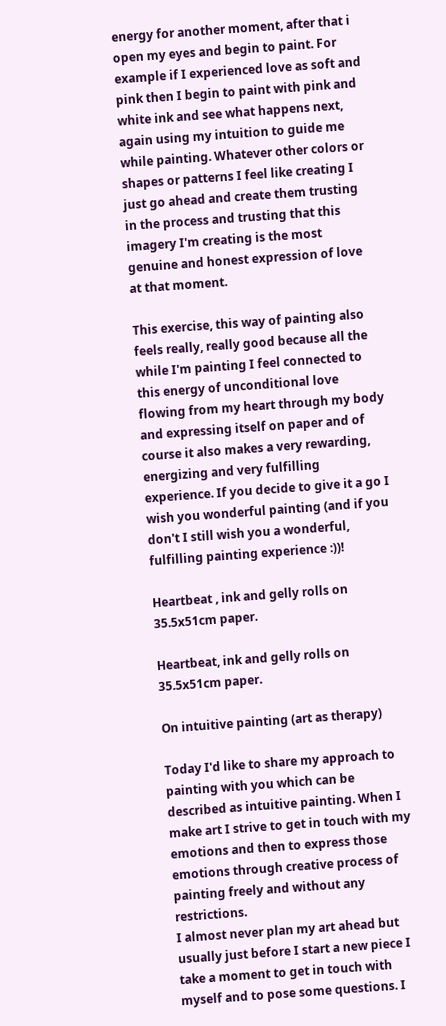energy for another moment, after that i open my eyes and begin to paint. For example if I experienced love as soft and pink then I begin to paint with pink and white ink and see what happens next, again using my intuition to guide me while painting. Whatever other colors or shapes or patterns I feel like creating I just go ahead and create them trusting in the process and trusting that this imagery I'm creating is the most genuine and honest expression of love at that moment.

This exercise, this way of painting also feels really, really good because all the while I'm painting I feel connected to this energy of unconditional love flowing from my heart through my body and expressing itself on paper and of course it also makes a very rewarding, energizing and very fulfilling experience. If you decide to give it a go I wish you wonderful painting (and if you don't I still wish you a wonderful, fulfilling painting experience :))!

Heartbeat , ink and gelly rolls on 35.5x51cm paper.

Heartbeat, ink and gelly rolls on 35.5x51cm paper.

On intuitive painting (art as therapy)

Today I'd like to share my approach to painting with you which can be described as intuitive painting. When I make art I strive to get in touch with my emotions and then to express those emotions through creative process of painting freely and without any restrictions.
I almost never plan my art ahead but usually just before I start a new piece I take a moment to get in touch with myself and to pose some questions. I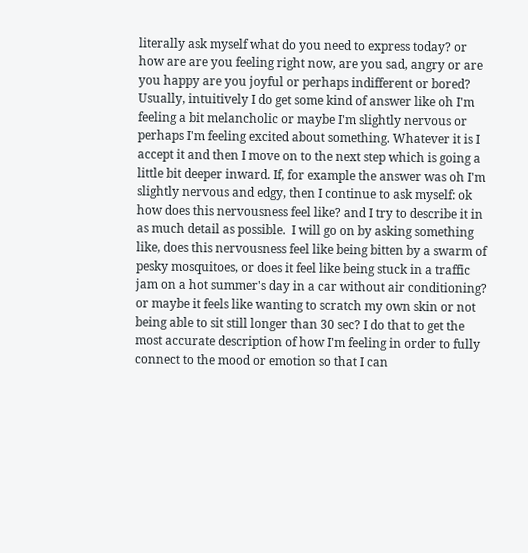literally ask myself what do you need to express today? or how are are you feeling right now, are you sad, angry or are you happy are you joyful or perhaps indifferent or bored? Usually, intuitively I do get some kind of answer like oh I'm feeling a bit melancholic or maybe I'm slightly nervous or perhaps I'm feeling excited about something. Whatever it is I accept it and then I move on to the next step which is going a little bit deeper inward. If, for example the answer was oh I'm slightly nervous and edgy, then I continue to ask myself: ok how does this nervousness feel like? and I try to describe it in as much detail as possible.  I will go on by asking something like, does this nervousness feel like being bitten by a swarm of pesky mosquitoes, or does it feel like being stuck in a traffic jam on a hot summer's day in a car without air conditioning? or maybe it feels like wanting to scratch my own skin or not being able to sit still longer than 30 sec? I do that to get the most accurate description of how I'm feeling in order to fully connect to the mood or emotion so that I can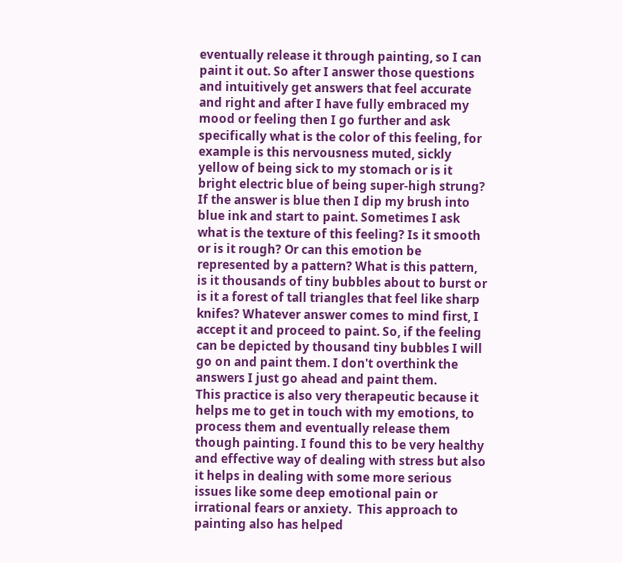eventually release it through painting, so I can paint it out. So after I answer those questions and intuitively get answers that feel accurate and right and after I have fully embraced my mood or feeling then I go further and ask specifically what is the color of this feeling, for example is this nervousness muted, sickly yellow of being sick to my stomach or is it bright electric blue of being super-high strung? If the answer is blue then I dip my brush into blue ink and start to paint. Sometimes I ask what is the texture of this feeling? Is it smooth or is it rough? Or can this emotion be represented by a pattern? What is this pattern, is it thousands of tiny bubbles about to burst or is it a forest of tall triangles that feel like sharp knifes? Whatever answer comes to mind first, I accept it and proceed to paint. So, if the feeling can be depicted by thousand tiny bubbles I will go on and paint them. I don't overthink the answers I just go ahead and paint them.
This practice is also very therapeutic because it helps me to get in touch with my emotions, to process them and eventually release them though painting. I found this to be very healthy and effective way of dealing with stress but also it helps in dealing with some more serious issues like some deep emotional pain or irrational fears or anxiety.  This approach to painting also has helped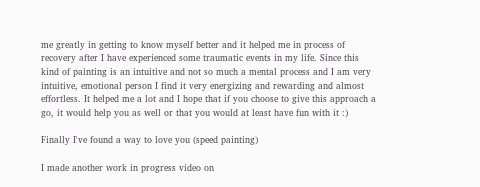me greatly in getting to know myself better and it helped me in process of recovery after I have experienced some traumatic events in my life. Since this kind of painting is an intuitive and not so much a mental process and I am very intuitive, emotional person I find it very energizing and rewarding and almost effortless. It helped me a lot and I hope that if you choose to give this approach a go, it would help you as well or that you would at least have fun with it :)

Finally I've found a way to love you (speed painting)

I made another work in progress video on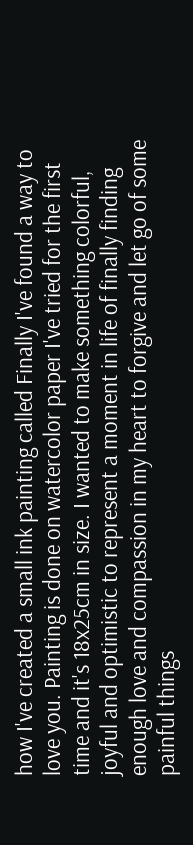how I've created a small ink painting called Finally I've found a way to love you. Painting is done on watercolor paper I've tried for the first time and it's 18x25cm in size. I wanted to make something colorful, joyful and optimistic to represent a moment in life of finally finding enough love and compassion in my heart to forgive and let go of some painful things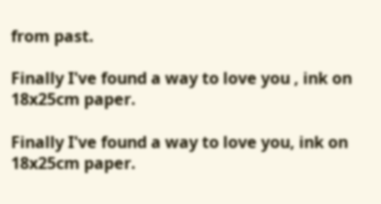from past.

Finally I've found a way to love you , ink on 18x25cm paper.

Finally I've found a way to love you, ink on 18x25cm paper.